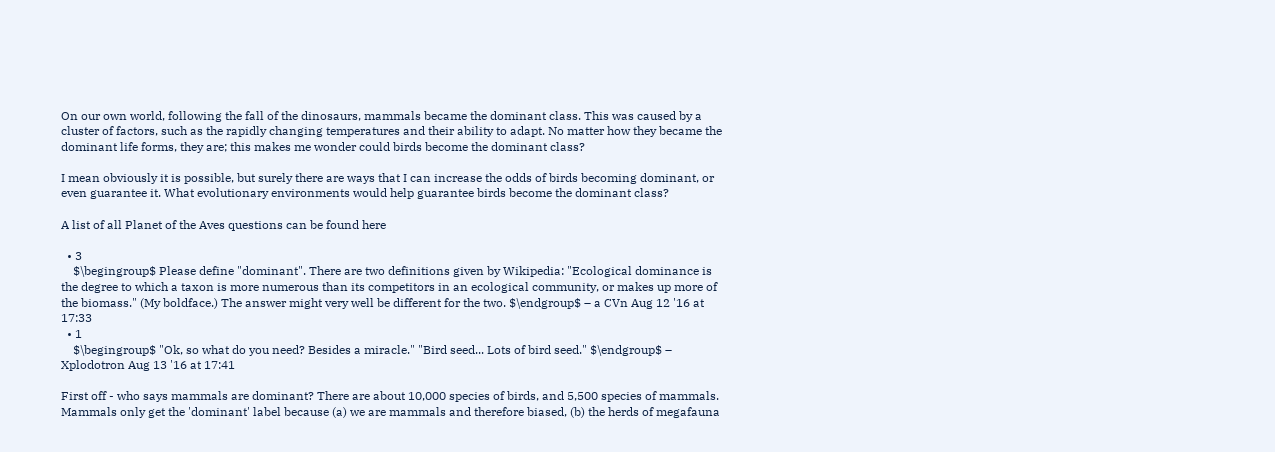On our own world, following the fall of the dinosaurs, mammals became the dominant class. This was caused by a cluster of factors, such as the rapidly changing temperatures and their ability to adapt. No matter how they became the dominant life forms, they are; this makes me wonder could birds become the dominant class?

I mean obviously it is possible, but surely there are ways that I can increase the odds of birds becoming dominant, or even guarantee it. What evolutionary environments would help guarantee birds become the dominant class?

A list of all Planet of the Aves questions can be found here

  • 3
    $\begingroup$ Please define "dominant". There are two definitions given by Wikipedia: "Ecological dominance is the degree to which a taxon is more numerous than its competitors in an ecological community, or makes up more of the biomass." (My boldface.) The answer might very well be different for the two. $\endgroup$ – a CVn Aug 12 '16 at 17:33
  • 1
    $\begingroup$ "Ok, so what do you need? Besides a miracle." "Bird seed... Lots of bird seed." $\endgroup$ – Xplodotron Aug 13 '16 at 17:41

First off - who says mammals are dominant? There are about 10,000 species of birds, and 5,500 species of mammals. Mammals only get the 'dominant' label because (a) we are mammals and therefore biased, (b) the herds of megafauna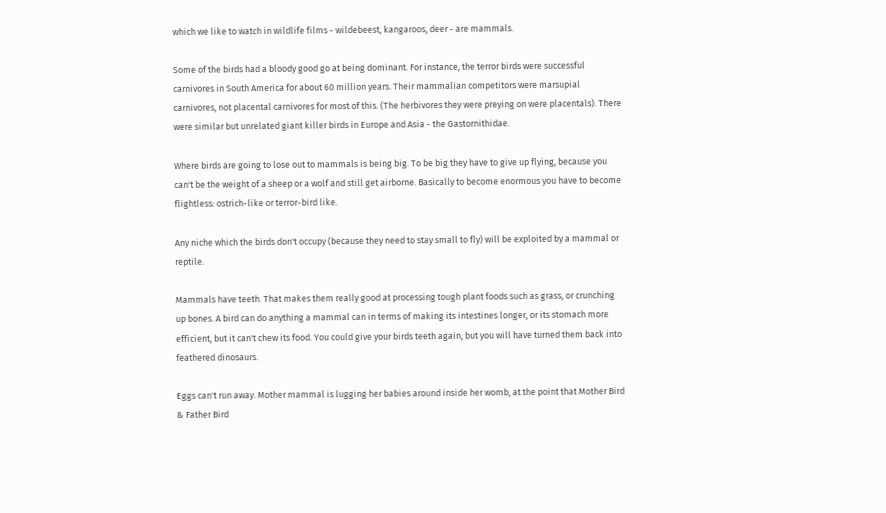which we like to watch in wildlife films - wildebeest, kangaroos, deer - are mammals.

Some of the birds had a bloody good go at being dominant. For instance, the terror birds were successful carnivores in South America for about 60 million years. Their mammalian competitors were marsupial carnivores, not placental carnivores for most of this. (The herbivores they were preying on were placentals). There were similar but unrelated giant killer birds in Europe and Asia - the Gastornithidae.

Where birds are going to lose out to mammals is being big. To be big they have to give up flying, because you can't be the weight of a sheep or a wolf and still get airborne. Basically to become enormous you have to become flightless: ostrich-like or terror-bird like.

Any niche which the birds don't occupy (because they need to stay small to fly) will be exploited by a mammal or reptile.

Mammals have teeth. That makes them really good at processing tough plant foods such as grass, or crunching up bones. A bird can do anything a mammal can in terms of making its intestines longer, or its stomach more efficient, but it can't chew its food. You could give your birds teeth again, but you will have turned them back into feathered dinosaurs.

Eggs can't run away. Mother mammal is lugging her babies around inside her womb, at the point that Mother Bird & Father Bird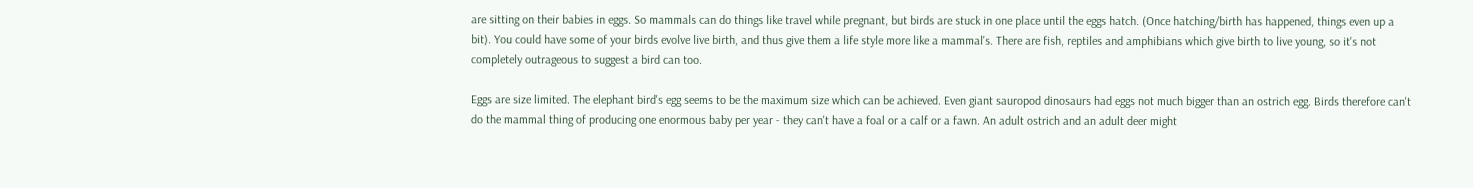are sitting on their babies in eggs. So mammals can do things like travel while pregnant, but birds are stuck in one place until the eggs hatch. (Once hatching/birth has happened, things even up a bit). You could have some of your birds evolve live birth, and thus give them a life style more like a mammal's. There are fish, reptiles and amphibians which give birth to live young, so it's not completely outrageous to suggest a bird can too.

Eggs are size limited. The elephant bird's egg seems to be the maximum size which can be achieved. Even giant sauropod dinosaurs had eggs not much bigger than an ostrich egg. Birds therefore can't do the mammal thing of producing one enormous baby per year - they can't have a foal or a calf or a fawn. An adult ostrich and an adult deer might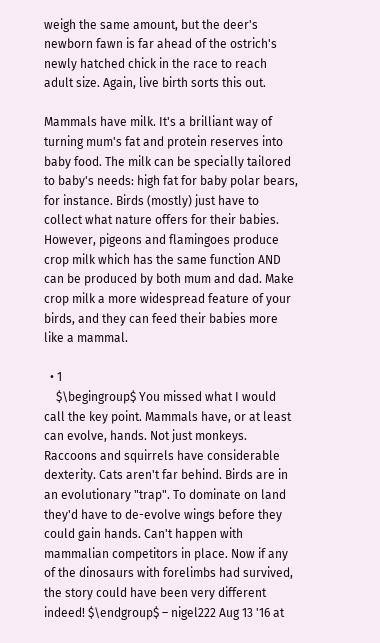weigh the same amount, but the deer's newborn fawn is far ahead of the ostrich's newly hatched chick in the race to reach adult size. Again, live birth sorts this out.

Mammals have milk. It's a brilliant way of turning mum's fat and protein reserves into baby food. The milk can be specially tailored to baby's needs: high fat for baby polar bears, for instance. Birds (mostly) just have to collect what nature offers for their babies. However, pigeons and flamingoes produce crop milk which has the same function AND can be produced by both mum and dad. Make crop milk a more widespread feature of your birds, and they can feed their babies more like a mammal.

  • 1
    $\begingroup$ You missed what I would call the key point. Mammals have, or at least can evolve, hands. Not just monkeys. Raccoons and squirrels have considerable dexterity. Cats aren't far behind. Birds are in an evolutionary "trap". To dominate on land they'd have to de-evolve wings before they could gain hands. Can't happen with mammalian competitors in place. Now if any of the dinosaurs with forelimbs had survived, the story could have been very different indeed! $\endgroup$ – nigel222 Aug 13 '16 at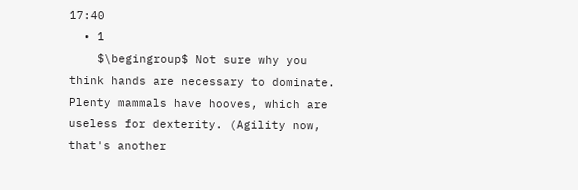17:40
  • 1
    $\begingroup$ Not sure why you think hands are necessary to dominate. Plenty mammals have hooves, which are useless for dexterity. (Agility now, that's another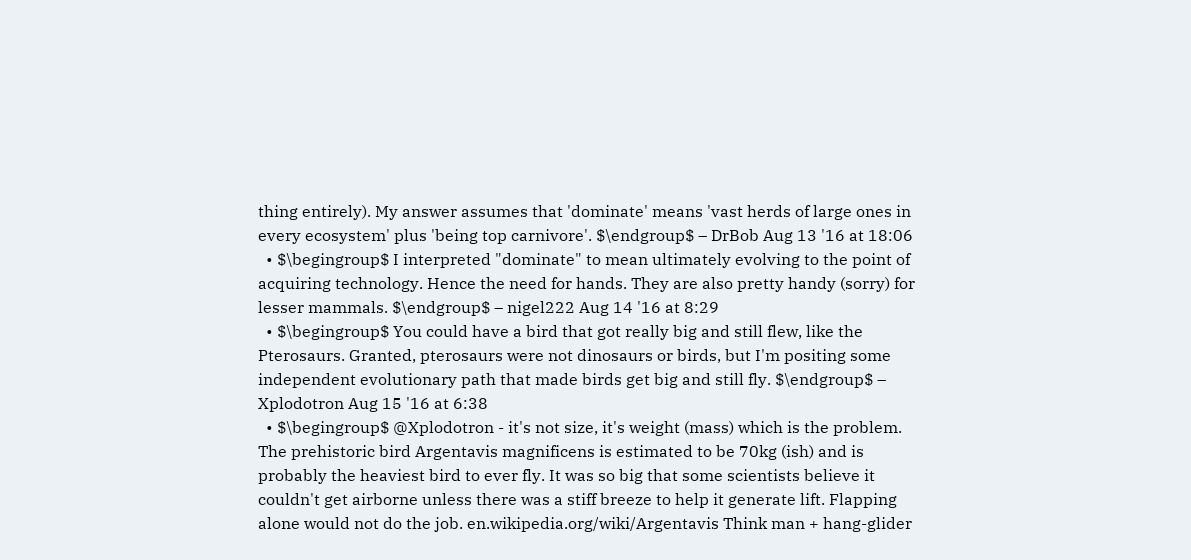thing entirely). My answer assumes that 'dominate' means 'vast herds of large ones in every ecosystem' plus 'being top carnivore'. $\endgroup$ – DrBob Aug 13 '16 at 18:06
  • $\begingroup$ I interpreted "dominate" to mean ultimately evolving to the point of acquiring technology. Hence the need for hands. They are also pretty handy (sorry) for lesser mammals. $\endgroup$ – nigel222 Aug 14 '16 at 8:29
  • $\begingroup$ You could have a bird that got really big and still flew, like the Pterosaurs. Granted, pterosaurs were not dinosaurs or birds, but I'm positing some independent evolutionary path that made birds get big and still fly. $\endgroup$ – Xplodotron Aug 15 '16 at 6:38
  • $\begingroup$ @Xplodotron - it's not size, it's weight (mass) which is the problem. The prehistoric bird Argentavis magnificens is estimated to be 70kg (ish) and is probably the heaviest bird to ever fly. It was so big that some scientists believe it couldn't get airborne unless there was a stiff breeze to help it generate lift. Flapping alone would not do the job. en.wikipedia.org/wiki/Argentavis Think man + hang-glider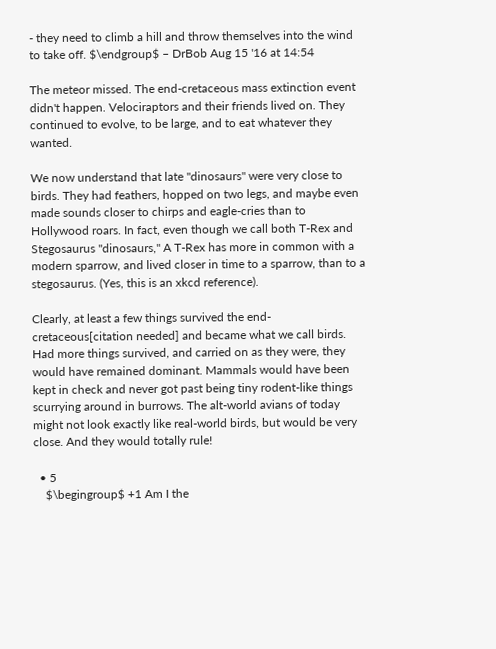- they need to climb a hill and throw themselves into the wind to take off. $\endgroup$ – DrBob Aug 15 '16 at 14:54

The meteor missed. The end-cretaceous mass extinction event didn't happen. Velociraptors and their friends lived on. They continued to evolve, to be large, and to eat whatever they wanted.

We now understand that late "dinosaurs" were very close to birds. They had feathers, hopped on two legs, and maybe even made sounds closer to chirps and eagle-cries than to Hollywood roars. In fact, even though we call both T-Rex and Stegosaurus "dinosaurs," A T-Rex has more in common with a modern sparrow, and lived closer in time to a sparrow, than to a stegosaurus. (Yes, this is an xkcd reference).

Clearly, at least a few things survived the end-cretaceous[citation needed] and became what we call birds. Had more things survived, and carried on as they were, they would have remained dominant. Mammals would have been kept in check and never got past being tiny rodent-like things scurrying around in burrows. The alt-world avians of today might not look exactly like real-world birds, but would be very close. And they would totally rule!

  • 5
    $\begingroup$ +1 Am I the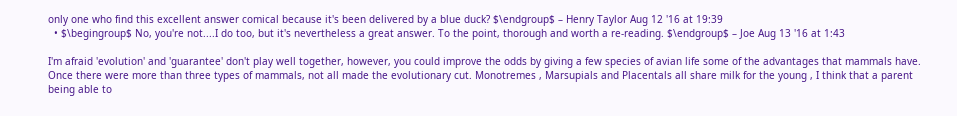only one who find this excellent answer comical because it's been delivered by a blue duck? $\endgroup$ – Henry Taylor Aug 12 '16 at 19:39
  • $\begingroup$ No, you're not....I do too, but it's nevertheless a great answer. To the point, thorough and worth a re-reading. $\endgroup$ – Joe Aug 13 '16 at 1:43

I'm afraid 'evolution' and 'guarantee' don't play well together, however, you could improve the odds by giving a few species of avian life some of the advantages that mammals have. Once there were more than three types of mammals, not all made the evolutionary cut. Monotremes , Marsupials and Placentals all share milk for the young , I think that a parent being able to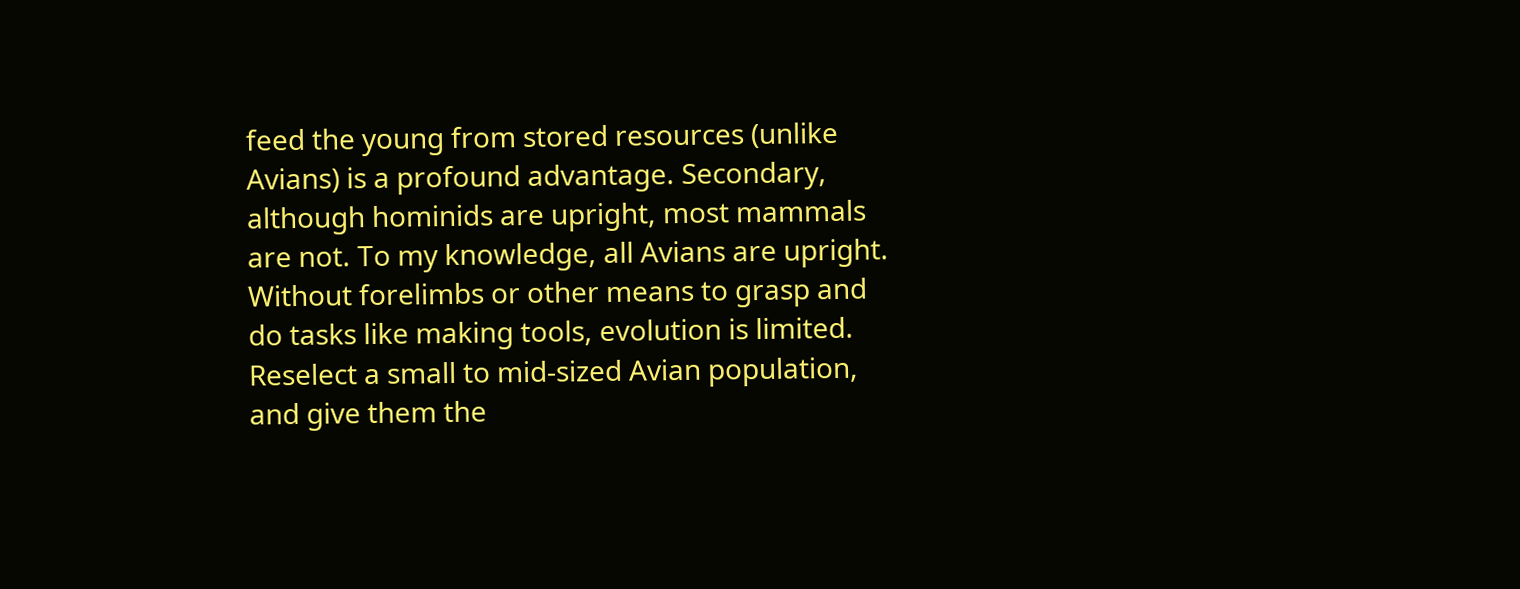feed the young from stored resources (unlike Avians) is a profound advantage. Secondary, although hominids are upright, most mammals are not. To my knowledge, all Avians are upright. Without forelimbs or other means to grasp and do tasks like making tools, evolution is limited. Reselect a small to mid-sized Avian population, and give them the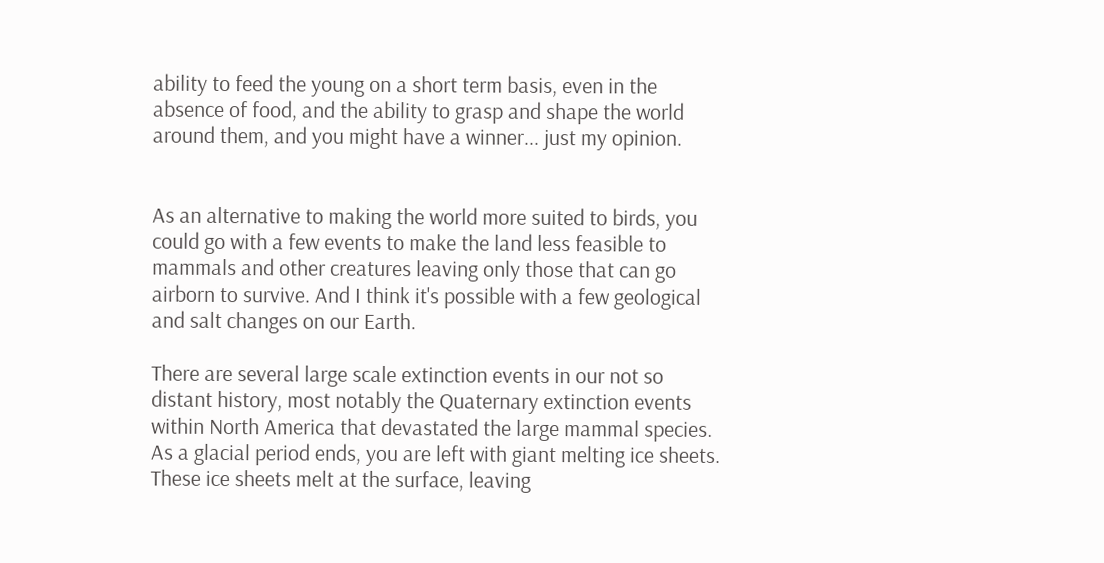ability to feed the young on a short term basis, even in the absence of food, and the ability to grasp and shape the world around them, and you might have a winner... just my opinion.


As an alternative to making the world more suited to birds, you could go with a few events to make the land less feasible to mammals and other creatures leaving only those that can go airborn to survive. And I think it's possible with a few geological and salt changes on our Earth.

There are several large scale extinction events in our not so distant history, most notably the Quaternary extinction events within North America that devastated the large mammal species. As a glacial period ends, you are left with giant melting ice sheets. These ice sheets melt at the surface, leaving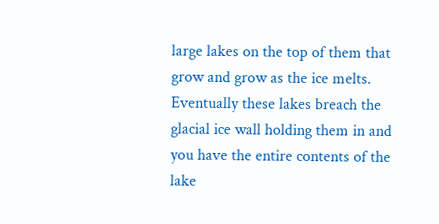large lakes on the top of them that grow and grow as the ice melts. Eventually these lakes breach the glacial ice wall holding them in and you have the entire contents of the lake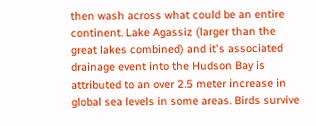then wash across what could be an entire continent. Lake Agassiz (larger than the great lakes combined) and it's associated drainage event into the Hudson Bay is attributed to an over 2.5 meter increase in global sea levels in some areas. Birds survive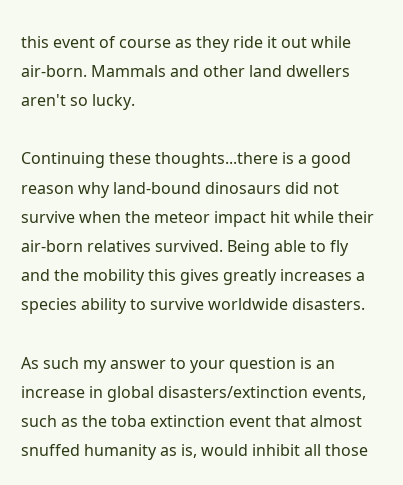this event of course as they ride it out while air-born. Mammals and other land dwellers aren't so lucky.

Continuing these thoughts...there is a good reason why land-bound dinosaurs did not survive when the meteor impact hit while their air-born relatives survived. Being able to fly and the mobility this gives greatly increases a species ability to survive worldwide disasters.

As such my answer to your question is an increase in global disasters/extinction events, such as the toba extinction event that almost snuffed humanity as is, would inhibit all those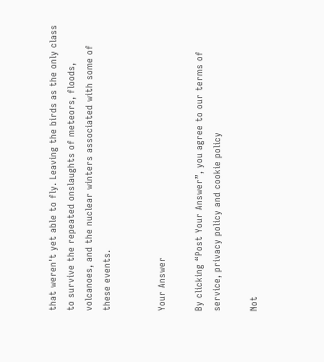that weren't yet able to fly. Leaving the birds as the only class to survive the repeated onslaughts of meteors, floods, volcanoes, and the nuclear winters associated with some of these events.


Your Answer

By clicking “Post Your Answer”, you agree to our terms of service, privacy policy and cookie policy

Not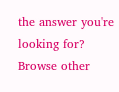the answer you're looking for? Browse other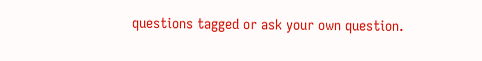questions tagged or ask your own question.